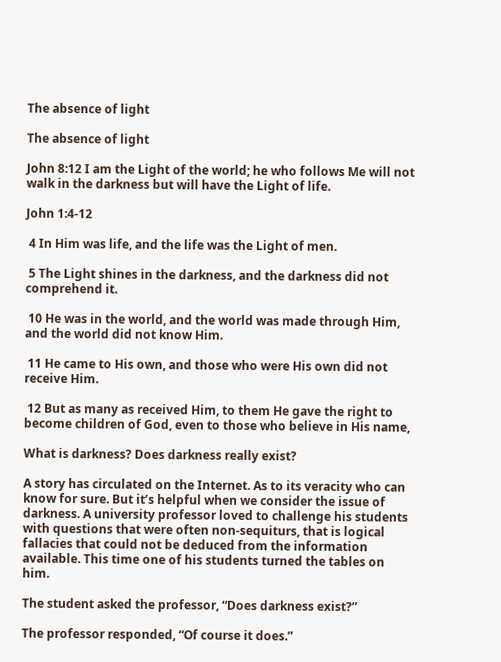The absence of light

The absence of light

John 8:12 I am the Light of the world; he who follows Me will not walk in the darkness but will have the Light of life.

John 1:4-12

 4 In Him was life, and the life was the Light of men.

 5 The Light shines in the darkness, and the darkness did not comprehend it.

 10 He was in the world, and the world was made through Him, and the world did not know Him.

 11 He came to His own, and those who were His own did not receive Him.

 12 But as many as received Him, to them He gave the right to become children of God, even to those who believe in His name,

What is darkness? Does darkness really exist?

A story has circulated on the Internet. As to its veracity who can know for sure. But it’s helpful when we consider the issue of darkness. A university professor loved to challenge his students with questions that were often non-sequiturs, that is logical fallacies that could not be deduced from the information available. This time one of his students turned the tables on him.

The student asked the professor, “Does darkness exist?”

The professor responded, “Of course it does.”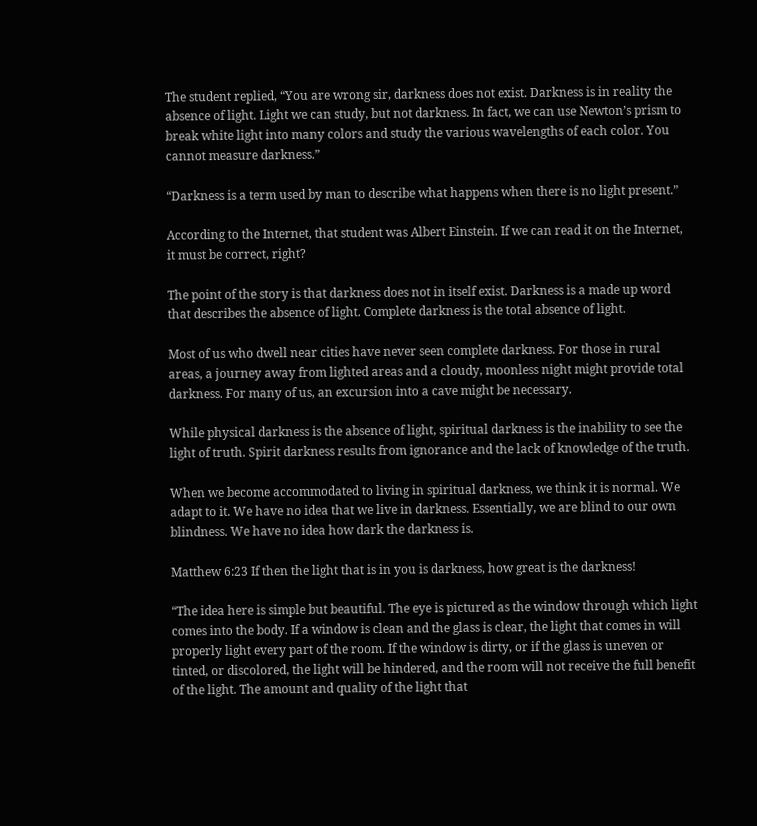The student replied, “You are wrong sir, darkness does not exist. Darkness is in reality the absence of light. Light we can study, but not darkness. In fact, we can use Newton’s prism to break white light into many colors and study the various wavelengths of each color. You cannot measure darkness.”

“Darkness is a term used by man to describe what happens when there is no light present.”

According to the Internet, that student was Albert Einstein. If we can read it on the Internet, it must be correct, right?

The point of the story is that darkness does not in itself exist. Darkness is a made up word that describes the absence of light. Complete darkness is the total absence of light.

Most of us who dwell near cities have never seen complete darkness. For those in rural areas, a journey away from lighted areas and a cloudy, moonless night might provide total darkness. For many of us, an excursion into a cave might be necessary.

While physical darkness is the absence of light, spiritual darkness is the inability to see the light of truth. Spirit darkness results from ignorance and the lack of knowledge of the truth.

When we become accommodated to living in spiritual darkness, we think it is normal. We adapt to it. We have no idea that we live in darkness. Essentially, we are blind to our own blindness. We have no idea how dark the darkness is.

Matthew 6:23 If then the light that is in you is darkness, how great is the darkness!

“The idea here is simple but beautiful. The eye is pictured as the window through which light comes into the body. If a window is clean and the glass is clear, the light that comes in will properly light every part of the room. If the window is dirty, or if the glass is uneven or tinted, or discolored, the light will be hindered, and the room will not receive the full benefit of the light. The amount and quality of the light that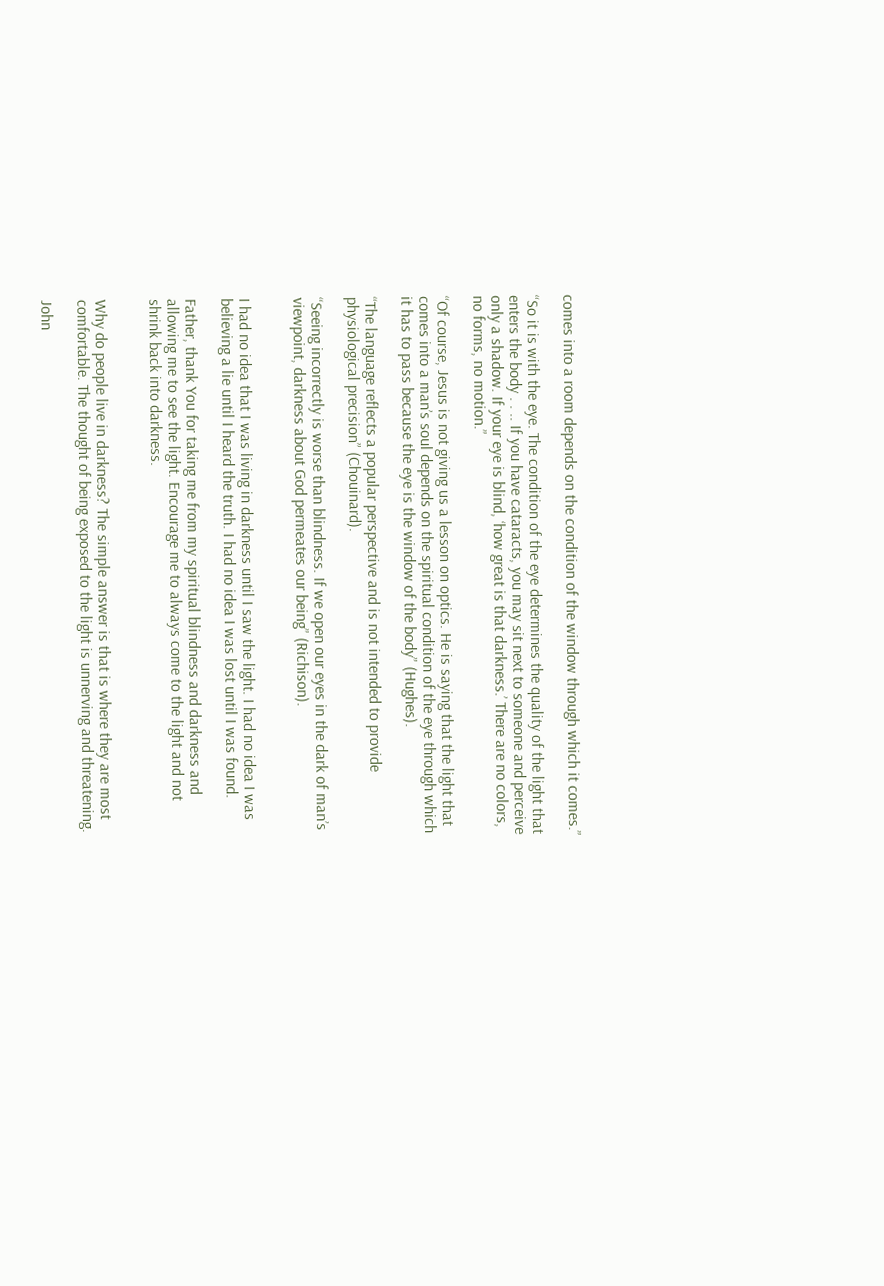comes into a room depends on the condition of the window through which it comes.”

“So it is with the eye. The condition of the eye determines the quality of the light that enters the body . . .. If you have cataracts, you may sit next to someone and perceive only a shadow. If your eye is blind, ‘how great is that darkness.’ There are no colors, no forms, no motion.”

“Of course, Jesus is not giving us a lesson on optics. He is saying that the light that comes into a man’s soul depends on the spiritual condition of the eye through which it has to pass because the eye is the window of the body” (Hughes).

“The language reflects a popular perspective and is not intended to provide physiological precision” (Chouinard).

“Seeing incorrectly is worse than blindness. If we open our eyes in the dark of man’s viewpoint, darkness about God permeates our being” (Richison).


I had no idea that I was living in darkness until I saw the light. I had no idea I was believing a lie until I heard the truth. I had no idea I was lost until I was found.

Father, thank You for taking me from my spiritual blindness and darkness and allowing me to see the light. Encourage me to always come to the light and not shrink back into darkness.


Why do people live in darkness? The simple answer is that is where they are most comfortable. The thought of being exposed to the light is unnerving and threatening.

John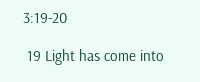3:19-20

 19 Light has come into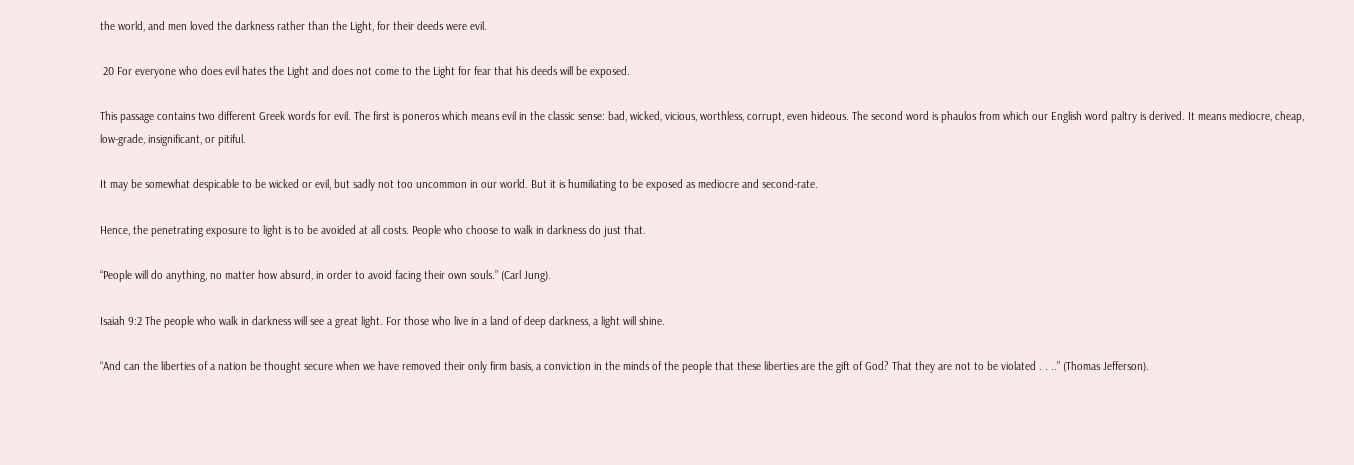the world, and men loved the darkness rather than the Light, for their deeds were evil.

 20 For everyone who does evil hates the Light and does not come to the Light for fear that his deeds will be exposed.

This passage contains two different Greek words for evil. The first is poneros which means evil in the classic sense: bad, wicked, vicious, worthless, corrupt, even hideous. The second word is phaulos from which our English word paltry is derived. It means mediocre, cheap, low-grade, insignificant, or pitiful.

It may be somewhat despicable to be wicked or evil, but sadly not too uncommon in our world. But it is humiliating to be exposed as mediocre and second-rate.

Hence, the penetrating exposure to light is to be avoided at all costs. People who choose to walk in darkness do just that.

“People will do anything, no matter how absurd, in order to avoid facing their own souls.” (Carl Jung).

Isaiah 9:2 The people who walk in darkness will see a great light. For those who live in a land of deep darkness, a light will shine.

“And can the liberties of a nation be thought secure when we have removed their only firm basis, a conviction in the minds of the people that these liberties are the gift of God? That they are not to be violated . . ..” (Thomas Jefferson).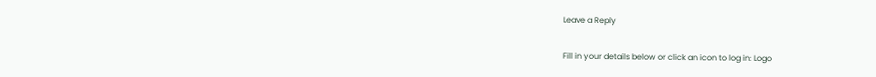Leave a Reply

Fill in your details below or click an icon to log in: Logo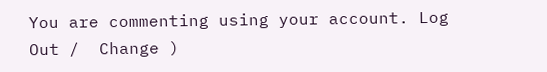You are commenting using your account. Log Out /  Change )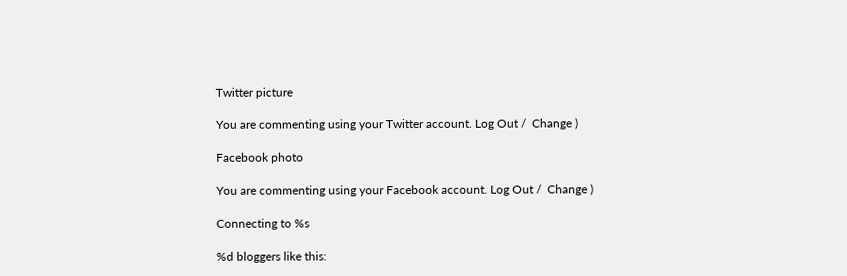Twitter picture

You are commenting using your Twitter account. Log Out /  Change )

Facebook photo

You are commenting using your Facebook account. Log Out /  Change )

Connecting to %s

%d bloggers like this: